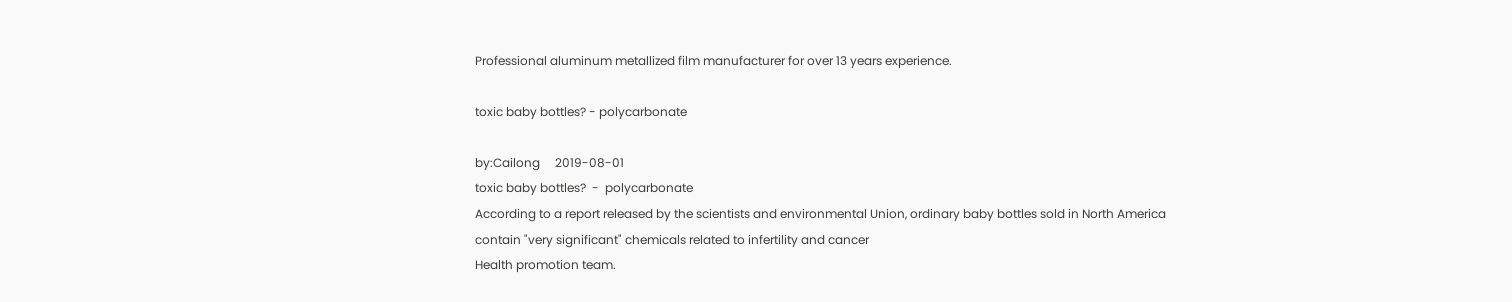Professional aluminum metallized film manufacturer for over 13 years experience.

toxic baby bottles? - polycarbonate

by:Cailong     2019-08-01
toxic baby bottles?  -  polycarbonate
According to a report released by the scientists and environmental Union, ordinary baby bottles sold in North America contain "very significant" chemicals related to infertility and cancer
Health promotion team.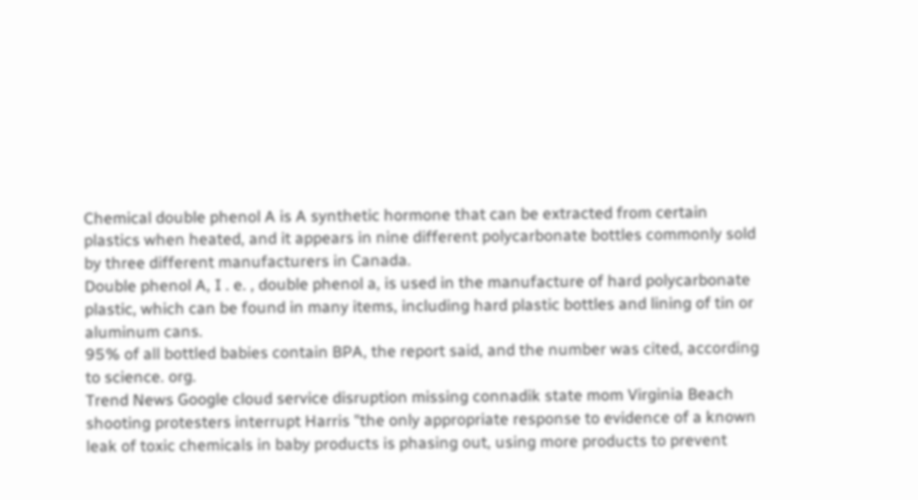Chemical double phenol A is A synthetic hormone that can be extracted from certain plastics when heated, and it appears in nine different polycarbonate bottles commonly sold by three different manufacturers in Canada.
Double phenol A, I . e. , double phenol a, is used in the manufacture of hard polycarbonate plastic, which can be found in many items, including hard plastic bottles and lining of tin or aluminum cans.
95% of all bottled babies contain BPA, the report said, and the number was cited, according to science. org.
Trend News Google cloud service disruption missing connadik state mom Virginia Beach shooting protesters interrupt Harris "the only appropriate response to evidence of a known leak of toxic chemicals in baby products is phasing out, using more products to prevent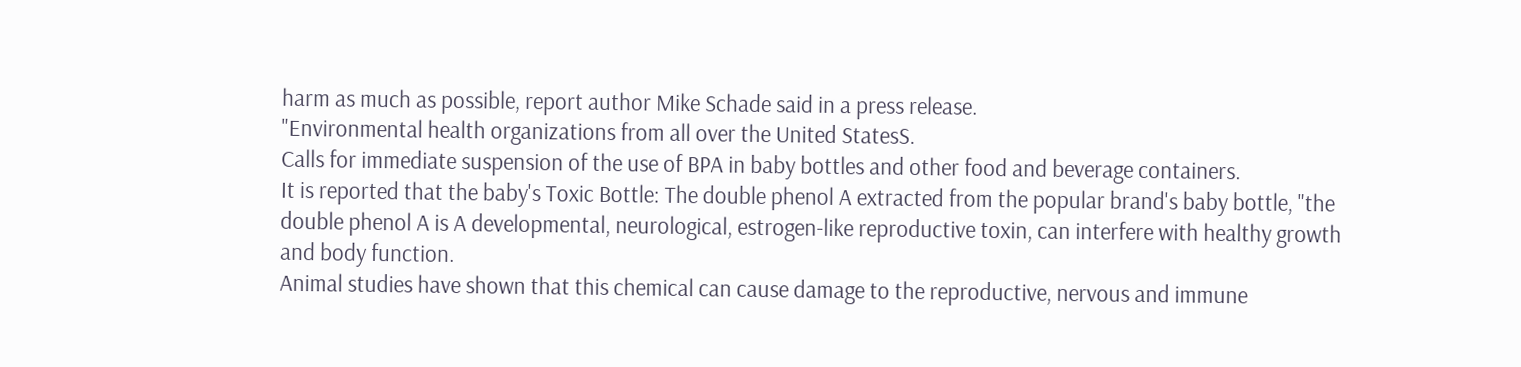harm as much as possible, report author Mike Schade said in a press release.
"Environmental health organizations from all over the United StatesS.
Calls for immediate suspension of the use of BPA in baby bottles and other food and beverage containers.
It is reported that the baby's Toxic Bottle: The double phenol A extracted from the popular brand's baby bottle, "the double phenol A is A developmental, neurological, estrogen-like reproductive toxin, can interfere with healthy growth and body function.
Animal studies have shown that this chemical can cause damage to the reproductive, nervous and immune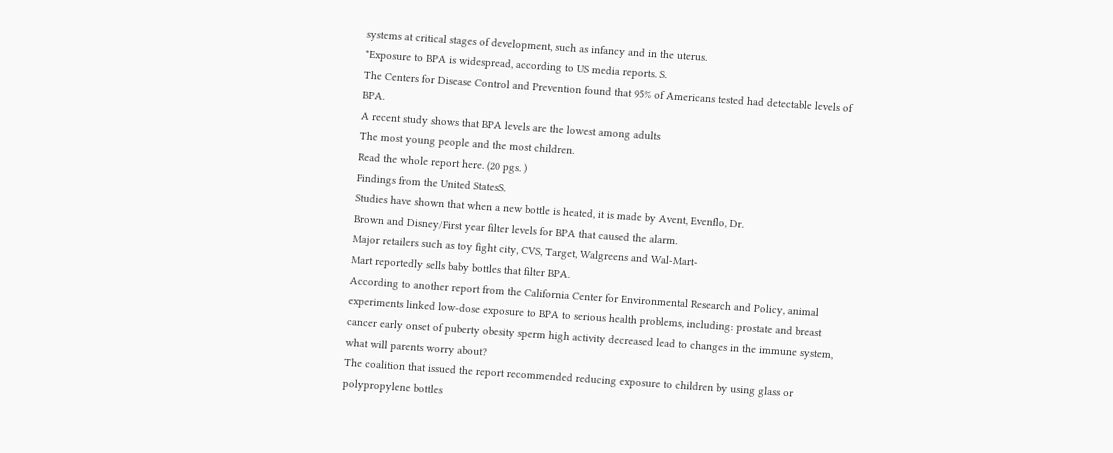systems at critical stages of development, such as infancy and in the uterus.
"Exposure to BPA is widespread, according to US media reports. S.
The Centers for Disease Control and Prevention found that 95% of Americans tested had detectable levels of BPA.
A recent study shows that BPA levels are the lowest among adults
The most young people and the most children.
Read the whole report here. (20 pgs. )
Findings from the United StatesS.
Studies have shown that when a new bottle is heated, it is made by Avent, Evenflo, Dr.
Brown and Disney/First year filter levels for BPA that caused the alarm.
Major retailers such as toy fight city, CVS, Target, Walgreens and Wal-Mart-
Mart reportedly sells baby bottles that filter BPA.
According to another report from the California Center for Environmental Research and Policy, animal experiments linked low-dose exposure to BPA to serious health problems, including: prostate and breast cancer early onset of puberty obesity sperm high activity decreased lead to changes in the immune system, what will parents worry about?
The coalition that issued the report recommended reducing exposure to children by using glass or polypropylene bottles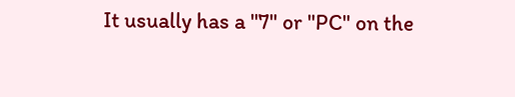It usually has a "7" or "PC" on the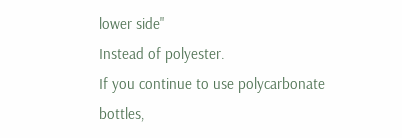lower side"
Instead of polyester.
If you continue to use polycarbonate bottles,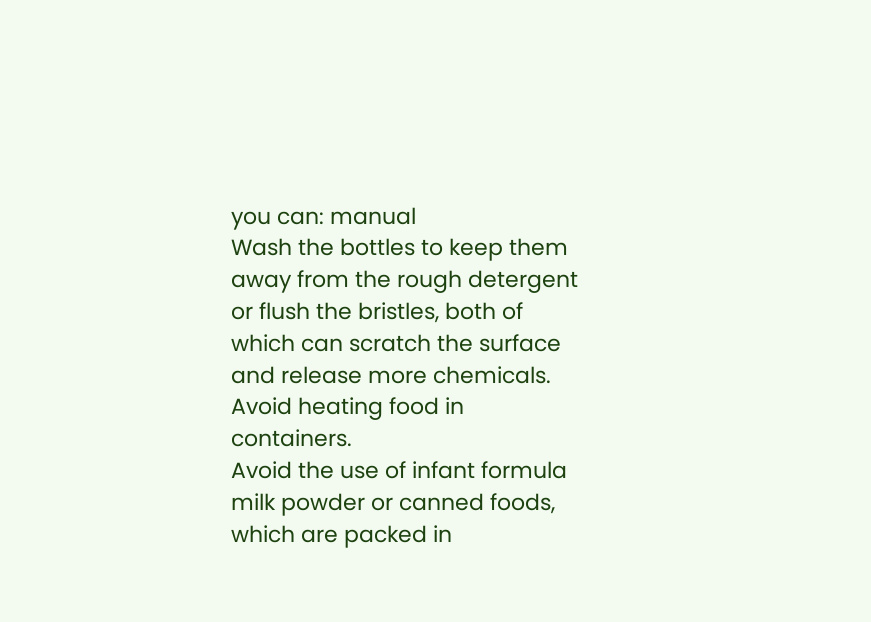you can: manual
Wash the bottles to keep them away from the rough detergent or flush the bristles, both of which can scratch the surface and release more chemicals.
Avoid heating food in containers.
Avoid the use of infant formula milk powder or canned foods, which are packed in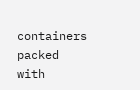containers packed with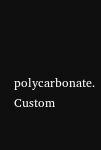polycarbonate.
Custom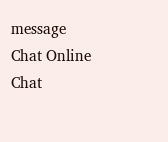message
Chat Online
Chat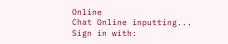Online
Chat Online inputting...
Sign in with: